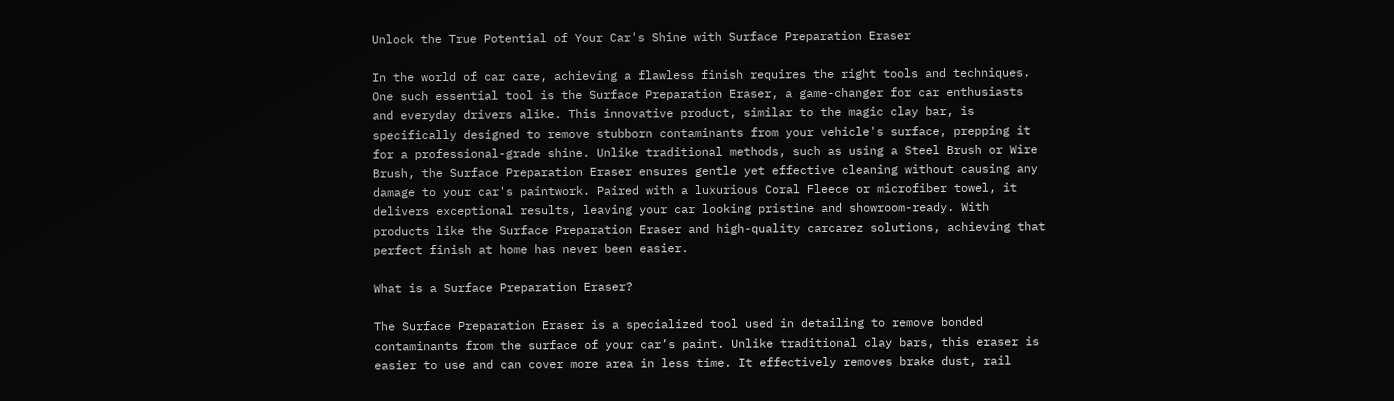Unlock the True Potential of Your Car's Shine with Surface Preparation Eraser

In the world of car care, achieving a flawless finish requires the right tools and techniques. One such essential tool is the Surface Preparation Eraser, a game-changer for car enthusiasts and everyday drivers alike. This innovative product, similar to the magic clay bar, is specifically designed to remove stubborn contaminants from your vehicle's surface, prepping it for a professional-grade shine. Unlike traditional methods, such as using a Steel Brush or Wire Brush, the Surface Preparation Eraser ensures gentle yet effective cleaning without causing any damage to your car's paintwork. Paired with a luxurious Coral Fleece or microfiber towel, it delivers exceptional results, leaving your car looking pristine and showroom-ready. With products like the Surface Preparation Eraser and high-quality carcarez solutions, achieving that perfect finish at home has never been easier.

What is a Surface Preparation Eraser?

The Surface Preparation Eraser is a specialized tool used in detailing to remove bonded contaminants from the surface of your car’s paint. Unlike traditional clay bars, this eraser is easier to use and can cover more area in less time. It effectively removes brake dust, rail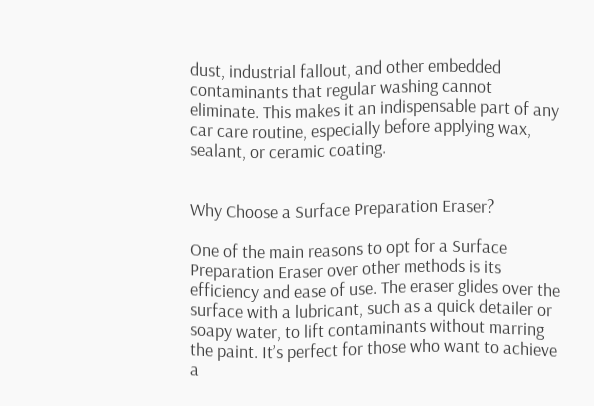dust, industrial fallout, and other embedded contaminants that regular washing cannot eliminate. This makes it an indispensable part of any car care routine, especially before applying wax, sealant, or ceramic coating.


Why Choose a Surface Preparation Eraser?

One of the main reasons to opt for a Surface Preparation Eraser over other methods is its efficiency and ease of use. The eraser glides over the surface with a lubricant, such as a quick detailer or soapy water, to lift contaminants without marring the paint. It’s perfect for those who want to achieve a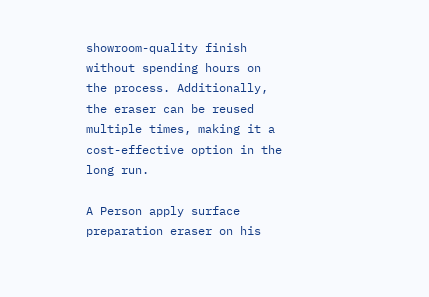showroom-quality finish without spending hours on the process. Additionally, the eraser can be reused multiple times, making it a cost-effective option in the long run.

A Person apply surface preparation eraser on his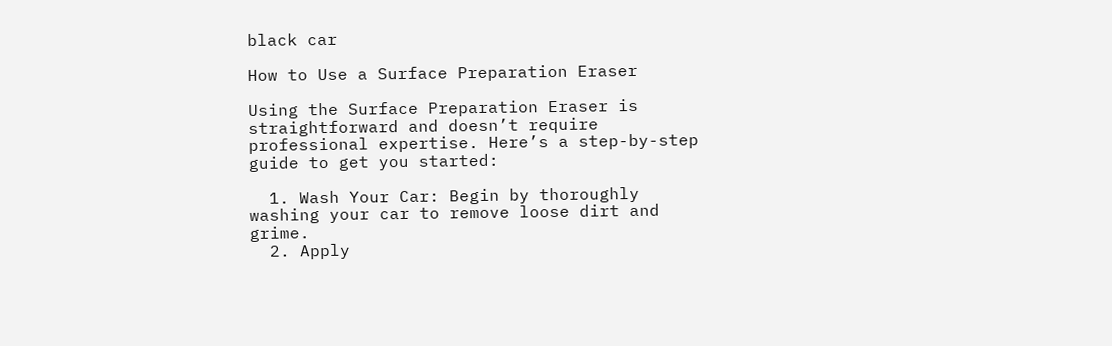black car

How to Use a Surface Preparation Eraser

Using the Surface Preparation Eraser is straightforward and doesn’t require professional expertise. Here’s a step-by-step guide to get you started:

  1. Wash Your Car: Begin by thoroughly washing your car to remove loose dirt and grime.
  2. Apply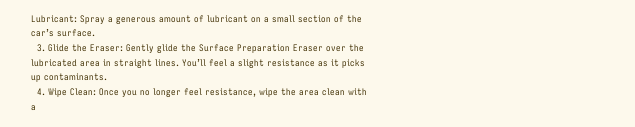Lubricant: Spray a generous amount of lubricant on a small section of the car’s surface.
  3. Glide the Eraser: Gently glide the Surface Preparation Eraser over the lubricated area in straight lines. You’ll feel a slight resistance as it picks up contaminants.
  4. Wipe Clean: Once you no longer feel resistance, wipe the area clean with a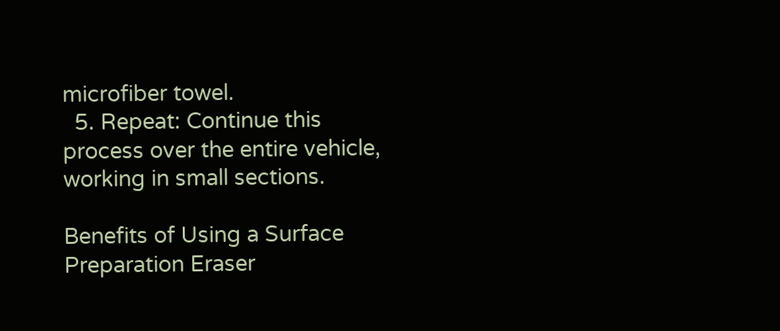microfiber towel.
  5. Repeat: Continue this process over the entire vehicle, working in small sections.

Benefits of Using a Surface Preparation Eraser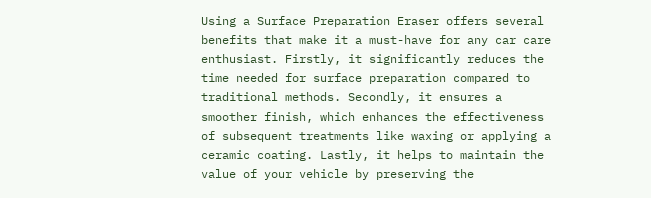Using a Surface Preparation Eraser offers several benefits that make it a must-have for any car care enthusiast. Firstly, it significantly reduces the time needed for surface preparation compared to traditional methods. Secondly, it ensures a smoother finish, which enhances the effectiveness of subsequent treatments like waxing or applying a ceramic coating. Lastly, it helps to maintain the value of your vehicle by preserving the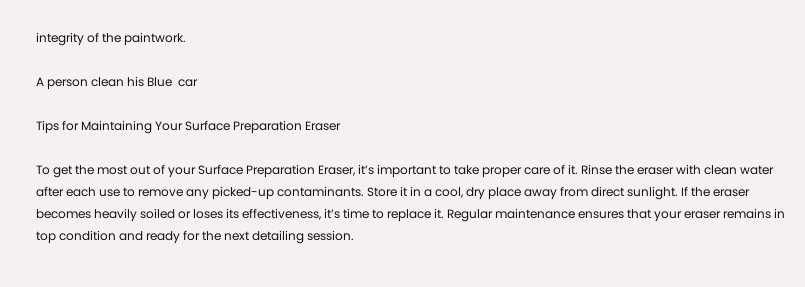integrity of the paintwork.

A person clean his Blue  car

Tips for Maintaining Your Surface Preparation Eraser

To get the most out of your Surface Preparation Eraser, it’s important to take proper care of it. Rinse the eraser with clean water after each use to remove any picked-up contaminants. Store it in a cool, dry place away from direct sunlight. If the eraser becomes heavily soiled or loses its effectiveness, it’s time to replace it. Regular maintenance ensures that your eraser remains in top condition and ready for the next detailing session.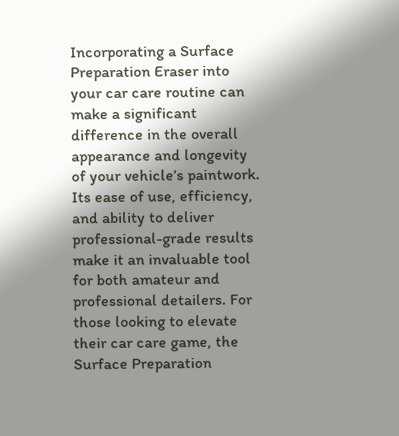Incorporating a Surface Preparation Eraser into your car care routine can make a significant difference in the overall appearance and longevity of your vehicle’s paintwork. Its ease of use, efficiency, and ability to deliver professional-grade results make it an invaluable tool for both amateur and professional detailers. For those looking to elevate their car care game, the Surface Preparation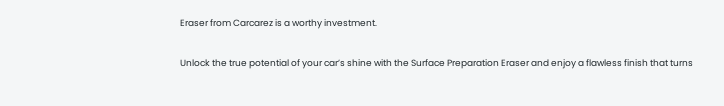Eraser from Carcarez is a worthy investment.

Unlock the true potential of your car’s shine with the Surface Preparation Eraser and enjoy a flawless finish that turns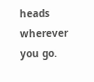heads wherever you go.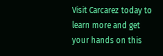Visit Carcarez today to learn more and get your hands on this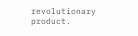revolutionary product.